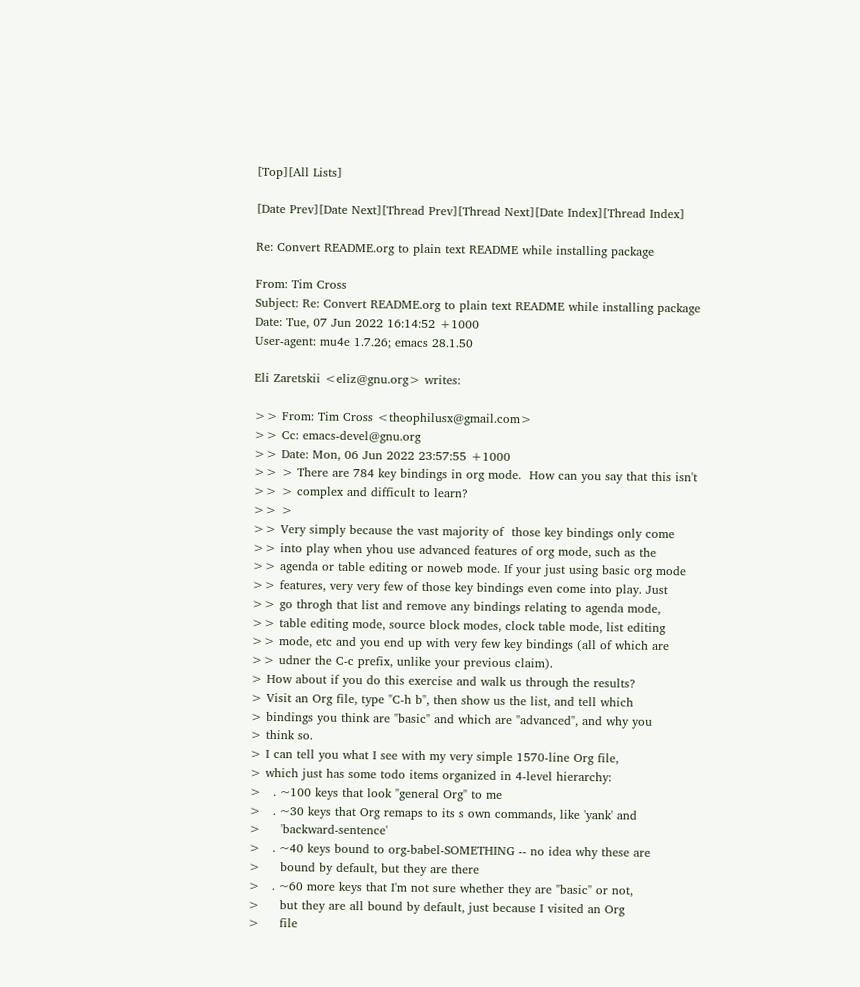[Top][All Lists]

[Date Prev][Date Next][Thread Prev][Thread Next][Date Index][Thread Index]

Re: Convert README.org to plain text README while installing package

From: Tim Cross
Subject: Re: Convert README.org to plain text README while installing package
Date: Tue, 07 Jun 2022 16:14:52 +1000
User-agent: mu4e 1.7.26; emacs 28.1.50

Eli Zaretskii <eliz@gnu.org> writes:

>> From: Tim Cross <theophilusx@gmail.com>
>> Cc: emacs-devel@gnu.org
>> Date: Mon, 06 Jun 2022 23:57:55 +1000
>> > There are 784 key bindings in org mode.  How can you say that this isn't
>> > complex and difficult to learn?
>> >
>> Very simply because the vast majority of  those key bindings only come
>> into play when yhou use advanced features of org mode, such as the
>> agenda or table editing or noweb mode. If your just using basic org mode
>> features, very very few of those key bindings even come into play. Just
>> go throgh that list and remove any bindings relating to agenda mode,
>> table editing mode, source block modes, clock table mode, list editing
>> mode, etc and you end up with very few key bindings (all of which are
>> udner the C-c prefix, unlike your previous claim).
> How about if you do this exercise and walk us through the results?
> Visit an Org file, type "C-h b", then show us the list, and tell which
> bindings you think are "basic" and which are "advanced", and why you
> think so.
> I can tell you what I see with my very simple 1570-line Org file,
> which just has some todo items organized in 4-level hierarchy:
>   . ~100 keys that look "general Org" to me
>   . ~30 keys that Org remaps to its s own commands, like 'yank' and
>     'backward-sentence'
>   . ~40 keys bound to org-babel-SOMETHING -- no idea why these are
>     bound by default, but they are there
>   . ~60 more keys that I'm not sure whether they are "basic" or not,
>     but they are all bound by default, just because I visited an Org
>     file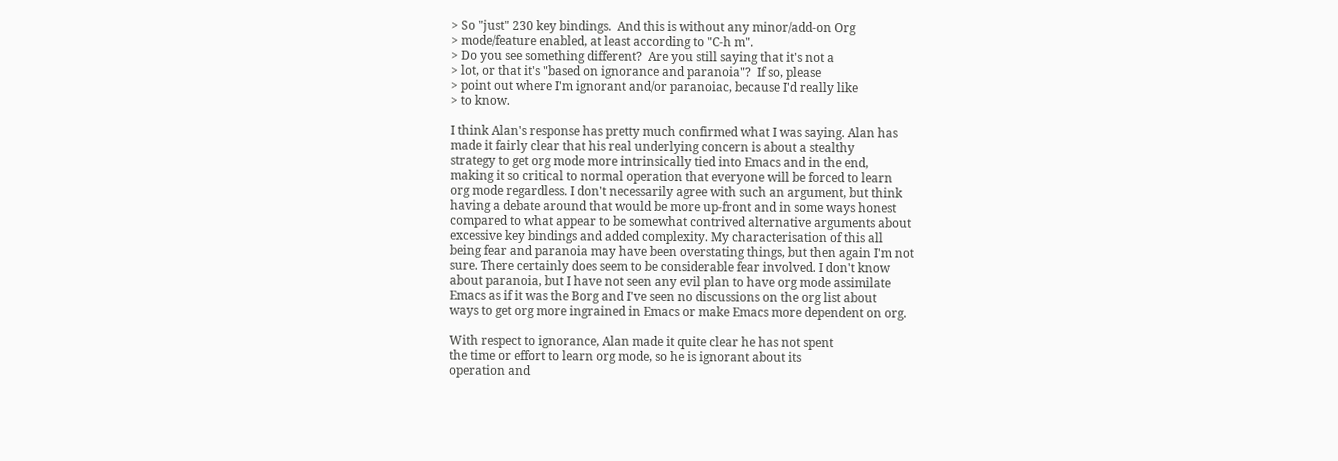> So "just" 230 key bindings.  And this is without any minor/add-on Org
> mode/feature enabled, at least according to "C-h m".
> Do you see something different?  Are you still saying that it's not a
> lot, or that it's "based on ignorance and paranoia"?  If so, please
> point out where I'm ignorant and/or paranoiac, because I'd really like
> to know.

I think Alan's response has pretty much confirmed what I was saying. Alan has
made it fairly clear that his real underlying concern is about a stealthy
strategy to get org mode more intrinsically tied into Emacs and in the end,
making it so critical to normal operation that everyone will be forced to learn
org mode regardless. I don't necessarily agree with such an argument, but think
having a debate around that would be more up-front and in some ways honest
compared to what appear to be somewhat contrived alternative arguments about
excessive key bindings and added complexity. My characterisation of this all
being fear and paranoia may have been overstating things, but then again I'm not
sure. There certainly does seem to be considerable fear involved. I don't know
about paranoia, but I have not seen any evil plan to have org mode assimilate
Emacs as if it was the Borg and I've seen no discussions on the org list about
ways to get org more ingrained in Emacs or make Emacs more dependent on org.

With respect to ignorance, Alan made it quite clear he has not spent
the time or effort to learn org mode, so he is ignorant about its
operation and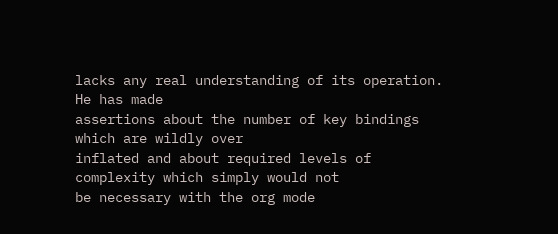lacks any real understanding of its operation. He has made
assertions about the number of key bindings which are wildly over
inflated and about required levels of complexity which simply would not
be necessary with the org mode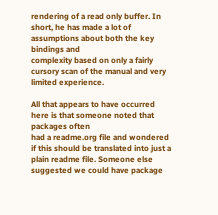rendering of a read only buffer. In
short, he has made a lot of assumptions about both the key bindings and
complexity based on only a fairly cursory scan of the manual and very
limited experience.

All that appears to have occurred here is that someone noted that packages often
had a readme.org file and wondered if this should be translated into just a
plain readme file. Someone else suggested we could have package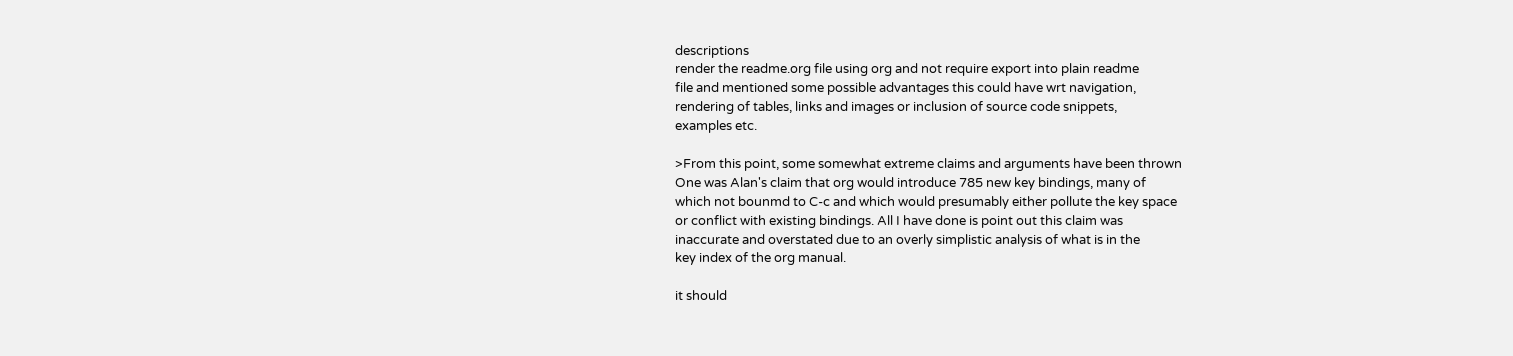descriptions
render the readme.org file using org and not require export into plain readme
file and mentioned some possible advantages this could have wrt navigation,
rendering of tables, links and images or inclusion of source code snippets,
examples etc.

>From this point, some somewhat extreme claims and arguments have been thrown
One was Alan's claim that org would introduce 785 new key bindings, many of
which not bounmd to C-c and which would presumably either pollute the key space
or conflict with existing bindings. All I have done is point out this claim was
inaccurate and overstated due to an overly simplistic analysis of what is in the
key index of the org manual.

it should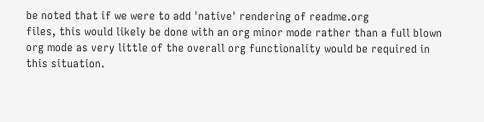be noted that if we were to add 'native' rendering of readme.org
files, this would likely be done with an org minor mode rather than a full blown
org mode as very little of the overall org functionality would be required in
this situation.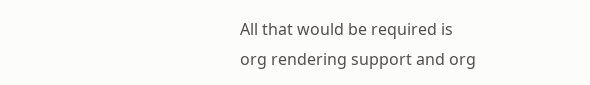All that would be required is org rendering support and org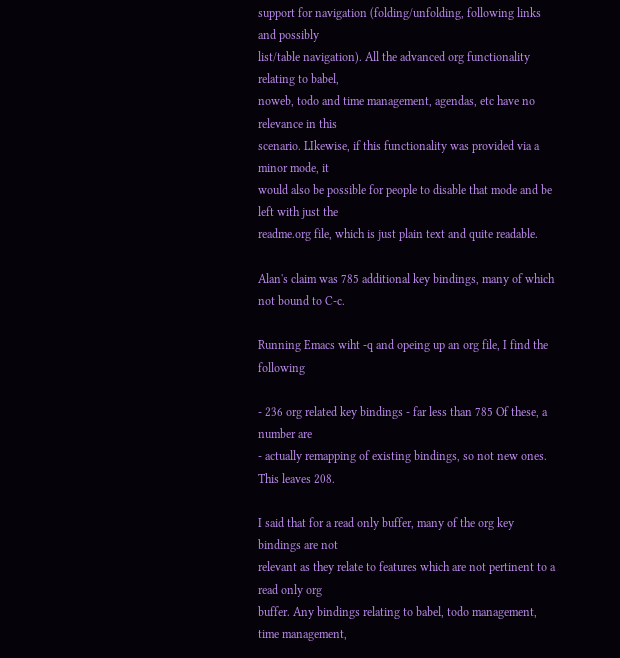support for navigation (folding/unfolding, following links and possibly
list/table navigation). All the advanced org functionality relating to babel,
noweb, todo and time management, agendas, etc have no relevance in this
scenario. LIkewise, if this functionality was provided via a minor mode, it
would also be possible for people to disable that mode and be left with just the
readme.org file, which is just plain text and quite readable.

Alan's claim was 785 additional key bindings, many of which not bound to C-c.

Running Emacs wiht -q and opeing up an org file, I find the following

- 236 org related key bindings - far less than 785 Of these, a number are
- actually remapping of existing bindings, so not new ones. This leaves 208.

I said that for a read only buffer, many of the org key bindings are not
relevant as they relate to features which are not pertinent to a read only org
buffer. Any bindings relating to babel, todo management, time management,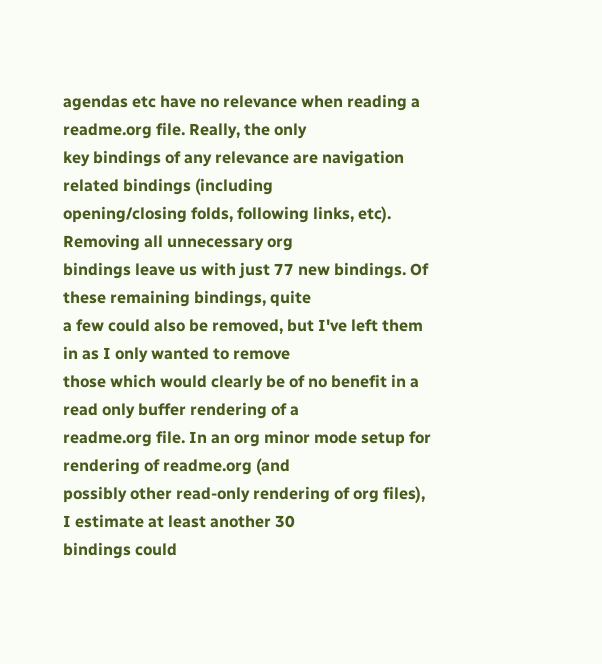agendas etc have no relevance when reading a readme.org file. Really, the only
key bindings of any relevance are navigation related bindings (including
opening/closing folds, following links, etc). Removing all unnecessary org
bindings leave us with just 77 new bindings. Of these remaining bindings, quite
a few could also be removed, but I've left them in as I only wanted to remove
those which would clearly be of no benefit in a read only buffer rendering of a
readme.org file. In an org minor mode setup for rendering of readme.org (and
possibly other read-only rendering of org files), I estimate at least another 30
bindings could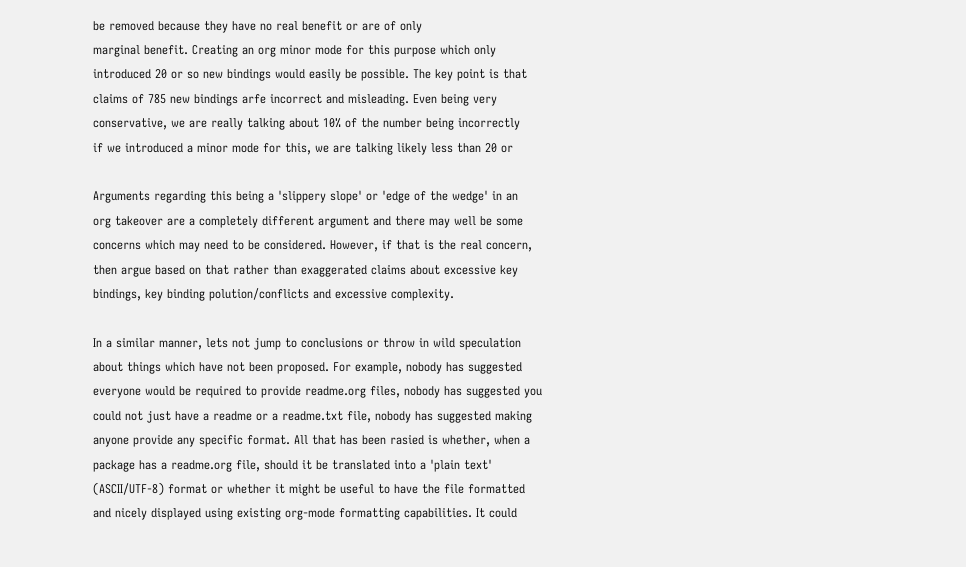be removed because they have no real benefit or are of only
marginal benefit. Creating an org minor mode for this purpose which only
introduced 20 or so new bindings would easily be possible. The key point is that
claims of 785 new bindings arfe incorrect and misleading. Even being very
conservative, we are really talking about 10% of the number being incorrectly
if we introduced a minor mode for this, we are talking likely less than 20 or

Arguments regarding this being a 'slippery slope' or 'edge of the wedge' in an
org takeover are a completely different argument and there may well be some
concerns which may need to be considered. However, if that is the real concern,
then argue based on that rather than exaggerated claims about excessive key
bindings, key binding polution/conflicts and excessive complexity.

In a similar manner, lets not jump to conclusions or throw in wild speculation
about things which have not been proposed. For example, nobody has suggested
everyone would be required to provide readme.org files, nobody has suggested you
could not just have a readme or a readme.txt file, nobody has suggested making
anyone provide any specific format. All that has been rasied is whether, when a
package has a readme.org file, should it be translated into a 'plain text'
(ASCII/UTF-8) format or whether it might be useful to have the file formatted
and nicely displayed using existing org-mode formatting capabilities. It could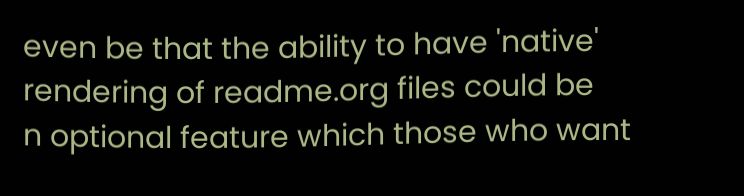even be that the ability to have 'native' rendering of readme.org files could be
n optional feature which those who want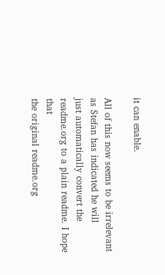it can enable.

All of this now seems to be irrelevant as Stefan has indicated he will
just automatically convert the readme.org to a plain readme. I hope that
the original readme.org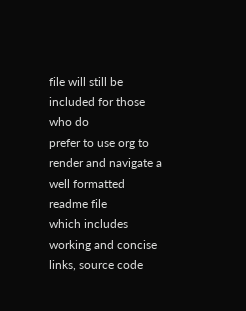file will still be included for those who do
prefer to use org to render and navigate a well formatted readme file
which includes working and concise links, source code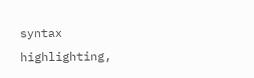syntax
highlighting,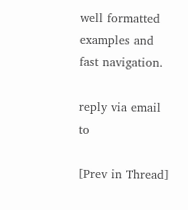well formatted examples and fast navigation.

reply via email to

[Prev in Thread]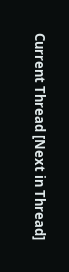Current Thread [Next in Thread]